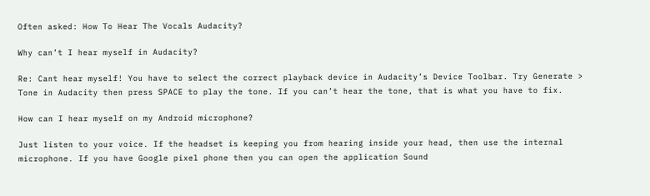Often asked: How To Hear The Vocals Audacity?

Why can’t I hear myself in Audacity?

Re: Cant hear myself! You have to select the correct playback device in Audacity’s Device Toolbar. Try Generate > Tone in Audacity then press SPACE to play the tone. If you can’t hear the tone, that is what you have to fix.

How can I hear myself on my Android microphone?

Just listen to your voice. If the headset is keeping you from hearing inside your head, then use the internal microphone. If you have Google pixel phone then you can open the application Sound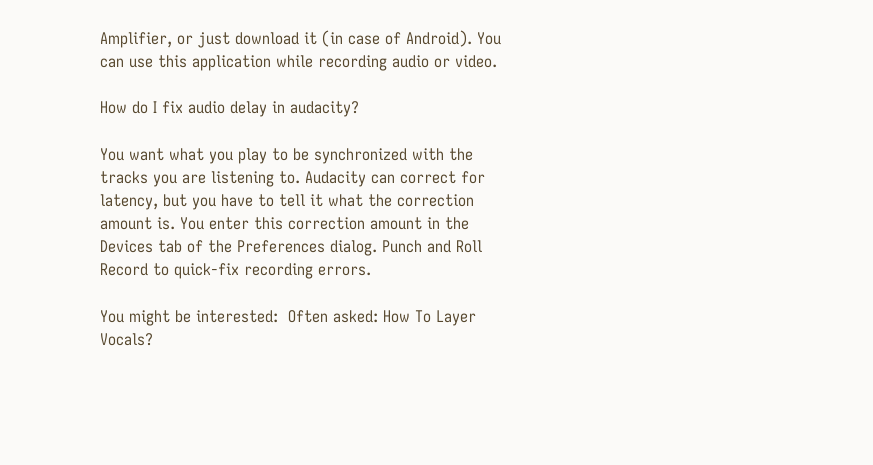Amplifier, or just download it (in case of Android). You can use this application while recording audio or video.

How do I fix audio delay in audacity?

You want what you play to be synchronized with the tracks you are listening to. Audacity can correct for latency, but you have to tell it what the correction amount is. You enter this correction amount in the Devices tab of the Preferences dialog. Punch and Roll Record to quick-fix recording errors.

You might be interested:  Often asked: How To Layer Vocals?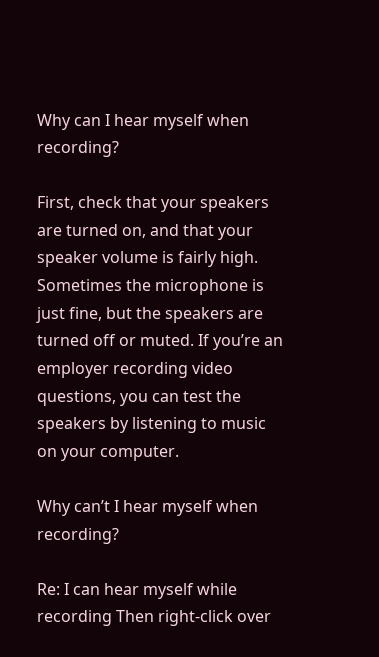Why can I hear myself when recording?

First, check that your speakers are turned on, and that your speaker volume is fairly high. Sometimes the microphone is just fine, but the speakers are turned off or muted. If you’re an employer recording video questions, you can test the speakers by listening to music on your computer.

Why can’t I hear myself when recording?

Re: I can hear myself while recording Then right-click over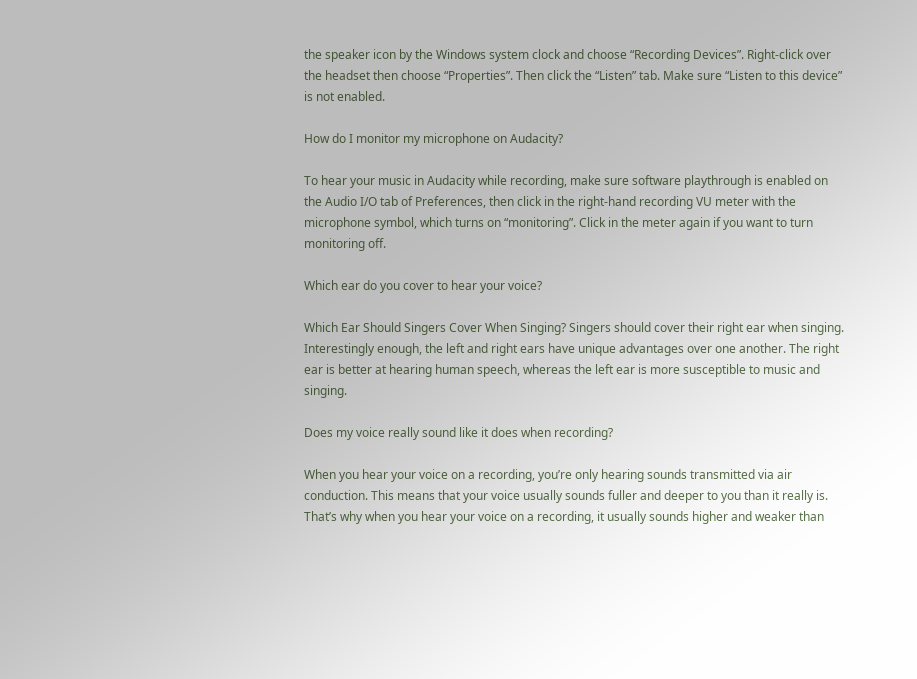the speaker icon by the Windows system clock and choose “Recording Devices”. Right-click over the headset then choose “Properties”. Then click the “Listen” tab. Make sure “Listen to this device” is not enabled.

How do I monitor my microphone on Audacity?

To hear your music in Audacity while recording, make sure software playthrough is enabled on the Audio I/O tab of Preferences, then click in the right-hand recording VU meter with the microphone symbol, which turns on “monitoring”. Click in the meter again if you want to turn monitoring off.

Which ear do you cover to hear your voice?

Which Ear Should Singers Cover When Singing? Singers should cover their right ear when singing. Interestingly enough, the left and right ears have unique advantages over one another. The right ear is better at hearing human speech, whereas the left ear is more susceptible to music and singing.

Does my voice really sound like it does when recording?

When you hear your voice on a recording, you’re only hearing sounds transmitted via air conduction. This means that your voice usually sounds fuller and deeper to you than it really is. That’s why when you hear your voice on a recording, it usually sounds higher and weaker than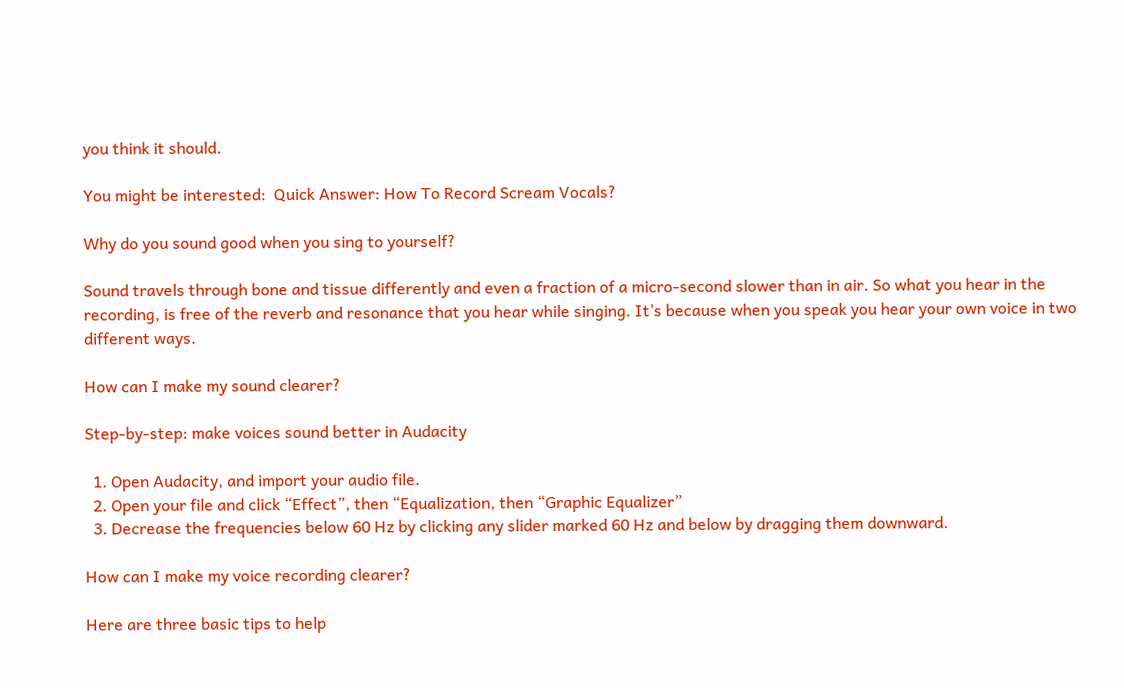you think it should.

You might be interested:  Quick Answer: How To Record Scream Vocals?

Why do you sound good when you sing to yourself?

Sound travels through bone and tissue differently and even a fraction of a micro-second slower than in air. So what you hear in the recording, is free of the reverb and resonance that you hear while singing. It’s because when you speak you hear your own voice in two different ways.

How can I make my sound clearer?

Step-by-step: make voices sound better in Audacity

  1. Open Audacity, and import your audio file.
  2. Open your file and click “Effect”, then “Equalization, then “Graphic Equalizer”
  3. Decrease the frequencies below 60 Hz by clicking any slider marked 60 Hz and below by dragging them downward.

How can I make my voice recording clearer?

Here are three basic tips to help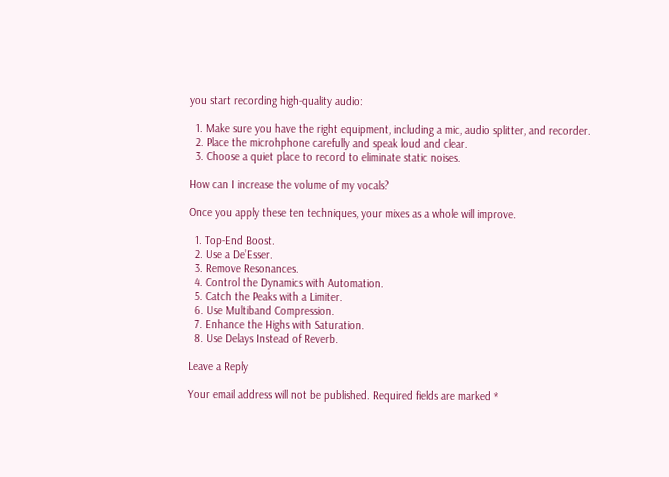you start recording high-quality audio:

  1. Make sure you have the right equipment, including a mic, audio splitter, and recorder.
  2. Place the microhphone carefully and speak loud and clear.
  3. Choose a quiet place to record to eliminate static noises.

How can I increase the volume of my vocals?

Once you apply these ten techniques, your mixes as a whole will improve.

  1. Top-End Boost.
  2. Use a De’Esser.
  3. Remove Resonances.
  4. Control the Dynamics with Automation.
  5. Catch the Peaks with a Limiter.
  6. Use Multiband Compression.
  7. Enhance the Highs with Saturation.
  8. Use Delays Instead of Reverb.

Leave a Reply

Your email address will not be published. Required fields are marked *